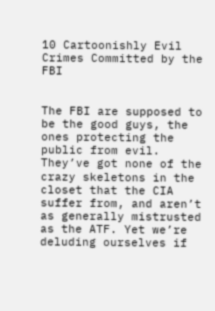10 Cartoonishly Evil Crimes Committed by the FBI


The FBI are supposed to be the good guys, the ones protecting the public from evil. They’ve got none of the crazy skeletons in the closet that the CIA suffer from, and aren’t as generally mistrusted as the ATF. Yet we’re deluding ourselves if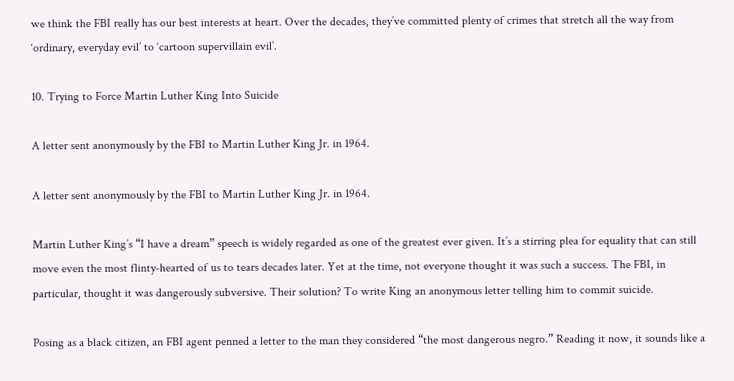we think the FBI really has our best interests at heart. Over the decades, they’ve committed plenty of crimes that stretch all the way from ‘ordinary, everyday evil’ to ‘cartoon supervillain evil’.

10. Trying to Force Martin Luther King Into Suicide

A letter sent anonymously by the FBI to Martin Luther King Jr. in 1964.

A letter sent anonymously by the FBI to Martin Luther King Jr. in 1964.

Martin Luther King’s “I have a dream” speech is widely regarded as one of the greatest ever given. It’s a stirring plea for equality that can still move even the most flinty-hearted of us to tears decades later. Yet at the time, not everyone thought it was such a success. The FBI, in particular, thought it was dangerously subversive. Their solution? To write King an anonymous letter telling him to commit suicide.

Posing as a black citizen, an FBI agent penned a letter to the man they considered “the most dangerous negro.” Reading it now, it sounds like a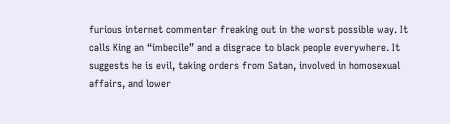furious internet commenter freaking out in the worst possible way. It calls King an “imbecile” and a disgrace to black people everywhere. It suggests he is evil, taking orders from Satan, involved in homosexual affairs, and lower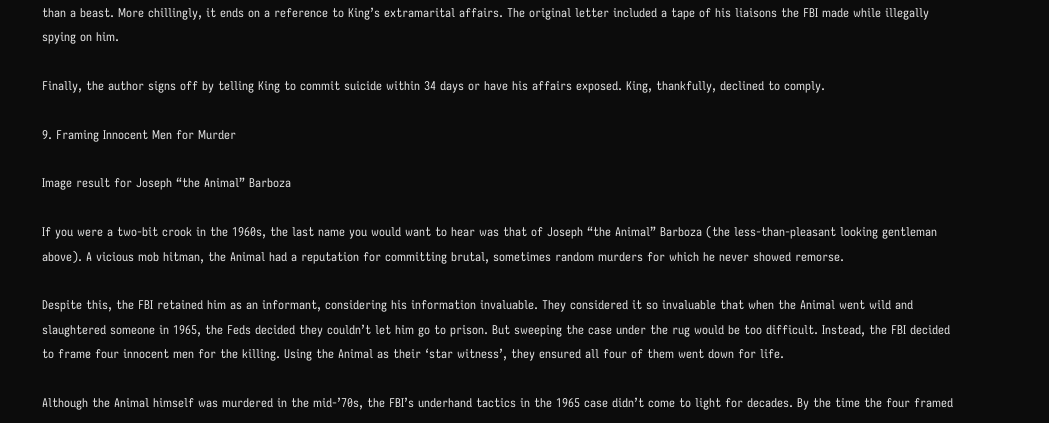than a beast. More chillingly, it ends on a reference to King’s extramarital affairs. The original letter included a tape of his liaisons the FBI made while illegally spying on him.

Finally, the author signs off by telling King to commit suicide within 34 days or have his affairs exposed. King, thankfully, declined to comply.

9. Framing Innocent Men for Murder

Image result for Joseph “the Animal” Barboza

If you were a two-bit crook in the 1960s, the last name you would want to hear was that of Joseph “the Animal” Barboza (the less-than-pleasant looking gentleman above). A vicious mob hitman, the Animal had a reputation for committing brutal, sometimes random murders for which he never showed remorse.

Despite this, the FBI retained him as an informant, considering his information invaluable. They considered it so invaluable that when the Animal went wild and slaughtered someone in 1965, the Feds decided they couldn’t let him go to prison. But sweeping the case under the rug would be too difficult. Instead, the FBI decided to frame four innocent men for the killing. Using the Animal as their ‘star witness’, they ensured all four of them went down for life.

Although the Animal himself was murdered in the mid-’70s, the FBI’s underhand tactics in the 1965 case didn’t come to light for decades. By the time the four framed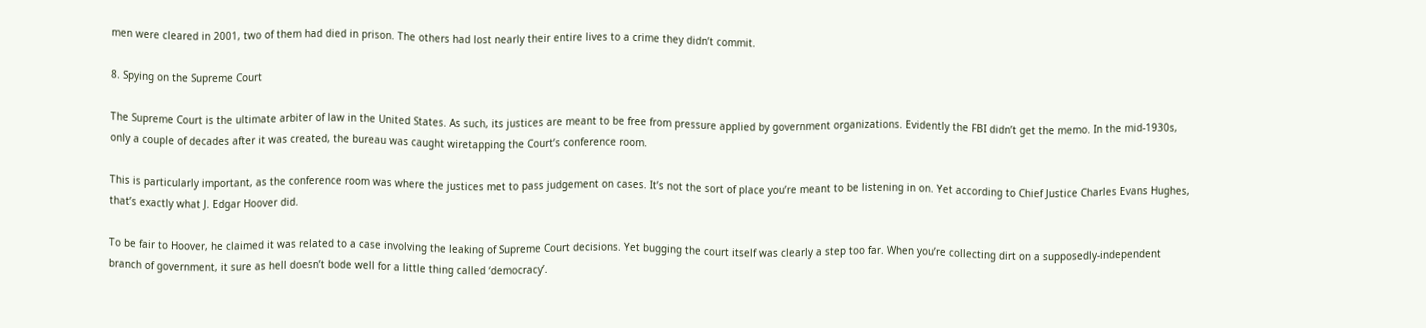men were cleared in 2001, two of them had died in prison. The others had lost nearly their entire lives to a crime they didn’t commit.

8. Spying on the Supreme Court

The Supreme Court is the ultimate arbiter of law in the United States. As such, its justices are meant to be free from pressure applied by government organizations. Evidently the FBI didn’t get the memo. In the mid-1930s, only a couple of decades after it was created, the bureau was caught wiretapping the Court’s conference room.

This is particularly important, as the conference room was where the justices met to pass judgement on cases. It’s not the sort of place you’re meant to be listening in on. Yet according to Chief Justice Charles Evans Hughes, that’s exactly what J. Edgar Hoover did.

To be fair to Hoover, he claimed it was related to a case involving the leaking of Supreme Court decisions. Yet bugging the court itself was clearly a step too far. When you’re collecting dirt on a supposedly-independent branch of government, it sure as hell doesn’t bode well for a little thing called ‘democracy’.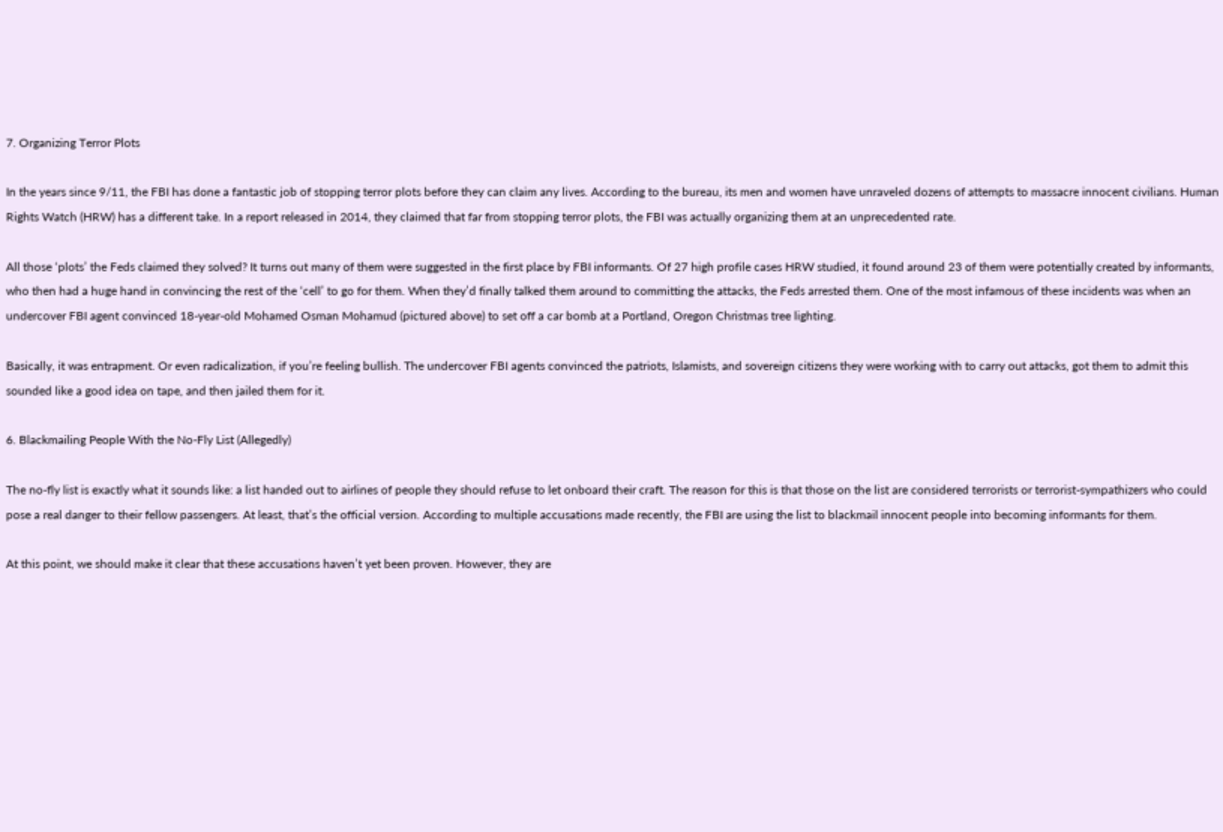7. Organizing Terror Plots

In the years since 9/11, the FBI has done a fantastic job of stopping terror plots before they can claim any lives. According to the bureau, its men and women have unraveled dozens of attempts to massacre innocent civilians. Human Rights Watch (HRW) has a different take. In a report released in 2014, they claimed that far from stopping terror plots, the FBI was actually organizing them at an unprecedented rate.

All those ‘plots’ the Feds claimed they solved? It turns out many of them were suggested in the first place by FBI informants. Of 27 high profile cases HRW studied, it found around 23 of them were potentially created by informants, who then had a huge hand in convincing the rest of the ‘cell’ to go for them. When they’d finally talked them around to committing the attacks, the Feds arrested them. One of the most infamous of these incidents was when an undercover FBI agent convinced 18-year-old Mohamed Osman Mohamud (pictured above) to set off a car bomb at a Portland, Oregon Christmas tree lighting.

Basically, it was entrapment. Or even radicalization, if you’re feeling bullish. The undercover FBI agents convinced the patriots, Islamists, and sovereign citizens they were working with to carry out attacks, got them to admit this sounded like a good idea on tape, and then jailed them for it.

6. Blackmailing People With the No-Fly List (Allegedly)

The no-fly list is exactly what it sounds like: a list handed out to airlines of people they should refuse to let onboard their craft. The reason for this is that those on the list are considered terrorists or terrorist-sympathizers who could pose a real danger to their fellow passengers. At least, that’s the official version. According to multiple accusations made recently, the FBI are using the list to blackmail innocent people into becoming informants for them.

At this point, we should make it clear that these accusations haven’t yet been proven. However, they are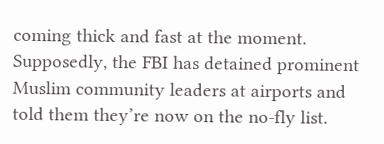coming thick and fast at the moment. Supposedly, the FBI has detained prominent Muslim community leaders at airports and told them they’re now on the no-fly list.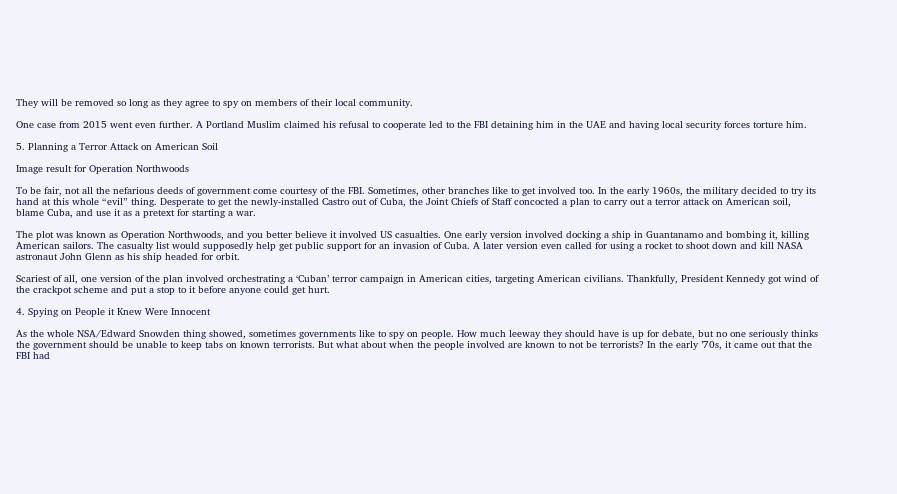They will be removed so long as they agree to spy on members of their local community.

One case from 2015 went even further. A Portland Muslim claimed his refusal to cooperate led to the FBI detaining him in the UAE and having local security forces torture him.

5. Planning a Terror Attack on American Soil

Image result for Operation Northwoods

To be fair, not all the nefarious deeds of government come courtesy of the FBI. Sometimes, other branches like to get involved too. In the early 1960s, the military decided to try its hand at this whole “evil” thing. Desperate to get the newly-installed Castro out of Cuba, the Joint Chiefs of Staff concocted a plan to carry out a terror attack on American soil, blame Cuba, and use it as a pretext for starting a war.

The plot was known as Operation Northwoods, and you better believe it involved US casualties. One early version involved docking a ship in Guantanamo and bombing it, killing American sailors. The casualty list would supposedly help get public support for an invasion of Cuba. A later version even called for using a rocket to shoot down and kill NASA astronaut John Glenn as his ship headed for orbit.

Scariest of all, one version of the plan involved orchestrating a ‘Cuban’ terror campaign in American cities, targeting American civilians. Thankfully, President Kennedy got wind of the crackpot scheme and put a stop to it before anyone could get hurt.

4. Spying on People it Knew Were Innocent

As the whole NSA/Edward Snowden thing showed, sometimes governments like to spy on people. How much leeway they should have is up for debate, but no one seriously thinks the government should be unable to keep tabs on known terrorists. But what about when the people involved are known to not be terrorists? In the early ’70s, it came out that the FBI had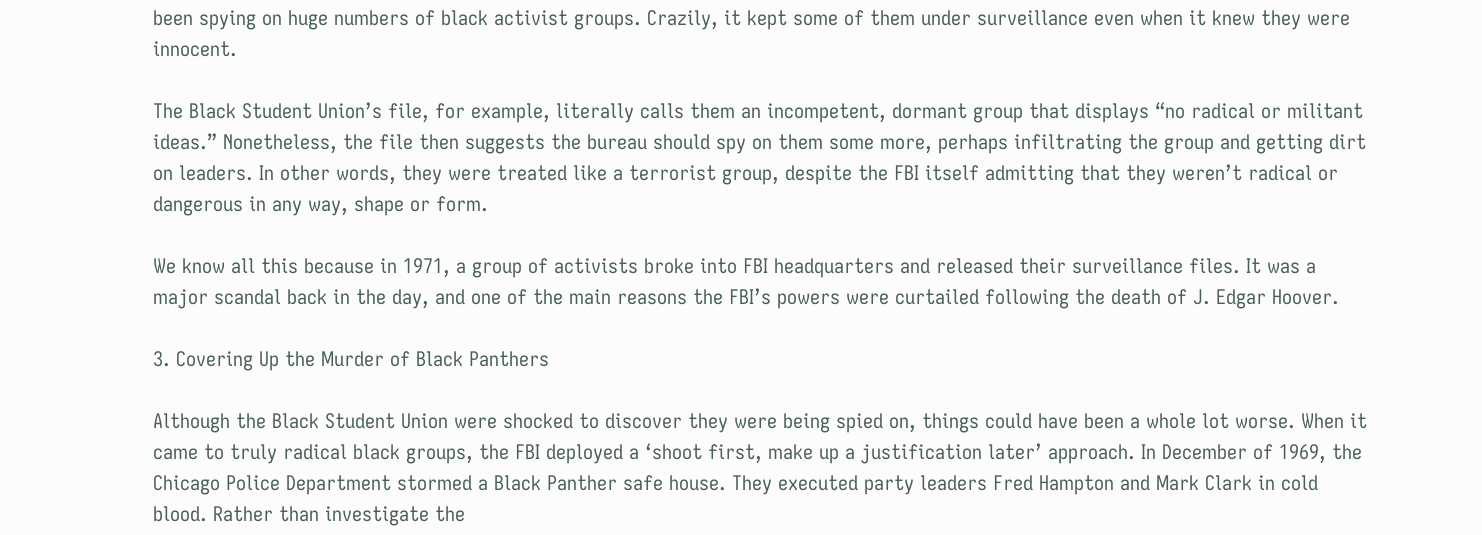been spying on huge numbers of black activist groups. Crazily, it kept some of them under surveillance even when it knew they were innocent.

The Black Student Union’s file, for example, literally calls them an incompetent, dormant group that displays “no radical or militant ideas.” Nonetheless, the file then suggests the bureau should spy on them some more, perhaps infiltrating the group and getting dirt on leaders. In other words, they were treated like a terrorist group, despite the FBI itself admitting that they weren’t radical or dangerous in any way, shape or form.

We know all this because in 1971, a group of activists broke into FBI headquarters and released their surveillance files. It was a major scandal back in the day, and one of the main reasons the FBI’s powers were curtailed following the death of J. Edgar Hoover.

3. Covering Up the Murder of Black Panthers

Although the Black Student Union were shocked to discover they were being spied on, things could have been a whole lot worse. When it came to truly radical black groups, the FBI deployed a ‘shoot first, make up a justification later’ approach. In December of 1969, the Chicago Police Department stormed a Black Panther safe house. They executed party leaders Fred Hampton and Mark Clark in cold blood. Rather than investigate the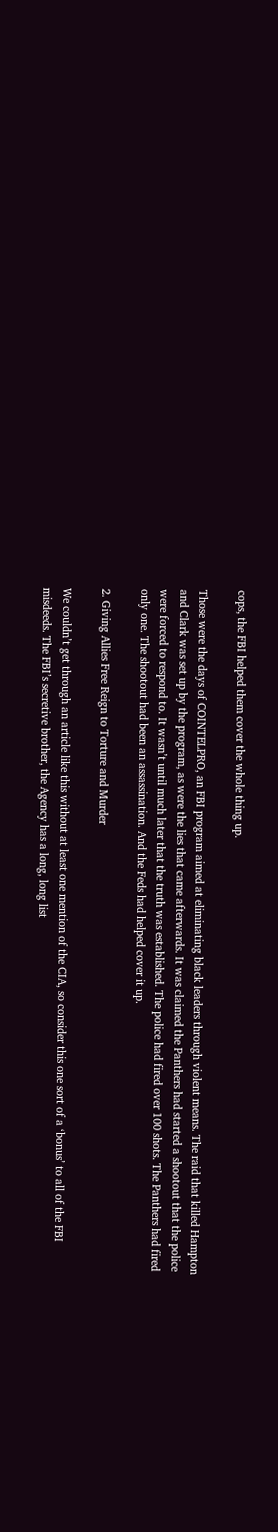cops, the FBI helped them cover the whole thing up.

Those were the days of COINTELPRO, an FBI program aimed at eliminating black leaders through violent means. The raid that killed Hampton and Clark was set up by the program, as were the lies that came afterwards. It was claimed the Panthers had started a shootout that the police were forced to respond to. It wasn’t until much later that the truth was established. The police had fired over 100 shots. The Panthers had fired only one. The shootout had been an assassination. And the Feds had helped cover it up.

2. Giving Allies Free Reign to Torture and Murder

We couldn’t get through an article like this without at least one mention of the CIA, so consider this one sort of a ‘bonus’ to all of the FBI misdeeds. The FBI’s secretive brother, the Agency has a long, long list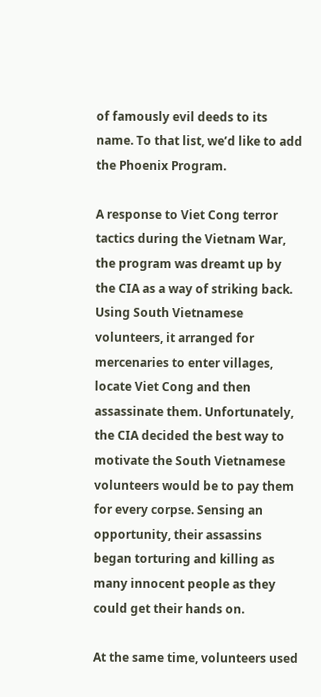of famously evil deeds to its name. To that list, we’d like to add the Phoenix Program.

A response to Viet Cong terror tactics during the Vietnam War, the program was dreamt up by the CIA as a way of striking back. Using South Vietnamese volunteers, it arranged for mercenaries to enter villages, locate Viet Cong and then assassinate them. Unfortunately, the CIA decided the best way to motivate the South Vietnamese volunteers would be to pay them for every corpse. Sensing an opportunity, their assassins began torturing and killing as many innocent people as they could get their hands on.

At the same time, volunteers used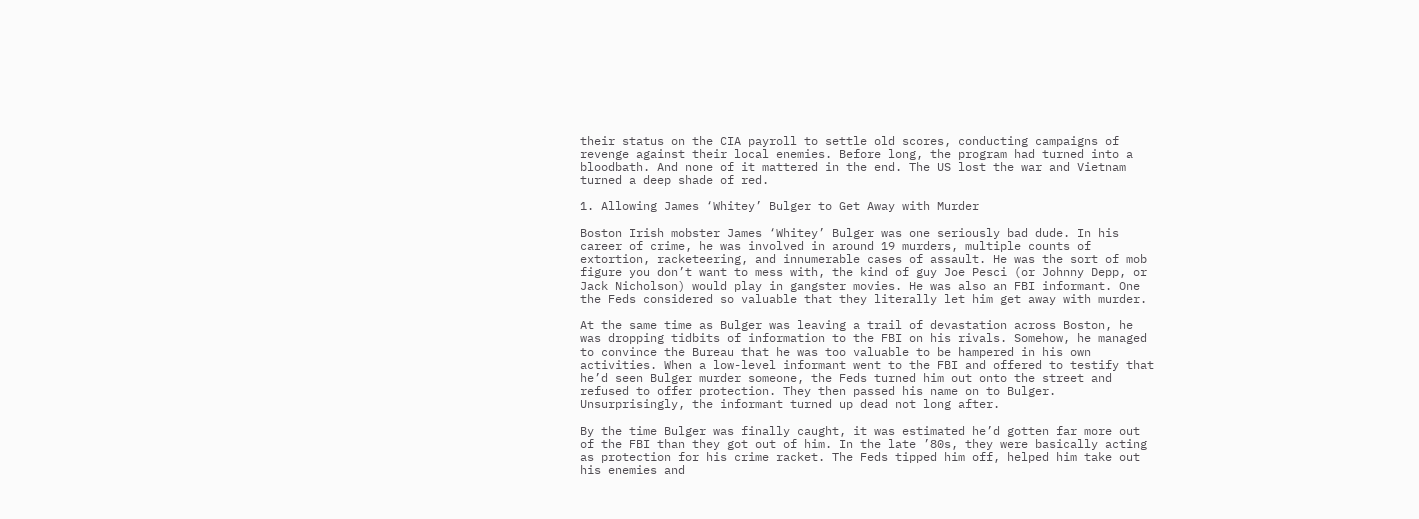their status on the CIA payroll to settle old scores, conducting campaigns of revenge against their local enemies. Before long, the program had turned into a bloodbath. And none of it mattered in the end. The US lost the war and Vietnam turned a deep shade of red.

1. Allowing James ‘Whitey’ Bulger to Get Away with Murder

Boston Irish mobster James ‘Whitey’ Bulger was one seriously bad dude. In his career of crime, he was involved in around 19 murders, multiple counts of extortion, racketeering, and innumerable cases of assault. He was the sort of mob figure you don’t want to mess with, the kind of guy Joe Pesci (or Johnny Depp, or Jack Nicholson) would play in gangster movies. He was also an FBI informant. One the Feds considered so valuable that they literally let him get away with murder.

At the same time as Bulger was leaving a trail of devastation across Boston, he was dropping tidbits of information to the FBI on his rivals. Somehow, he managed to convince the Bureau that he was too valuable to be hampered in his own activities. When a low-level informant went to the FBI and offered to testify that he’d seen Bulger murder someone, the Feds turned him out onto the street and refused to offer protection. They then passed his name on to Bulger. Unsurprisingly, the informant turned up dead not long after.

By the time Bulger was finally caught, it was estimated he’d gotten far more out of the FBI than they got out of him. In the late ’80s, they were basically acting as protection for his crime racket. The Feds tipped him off, helped him take out his enemies and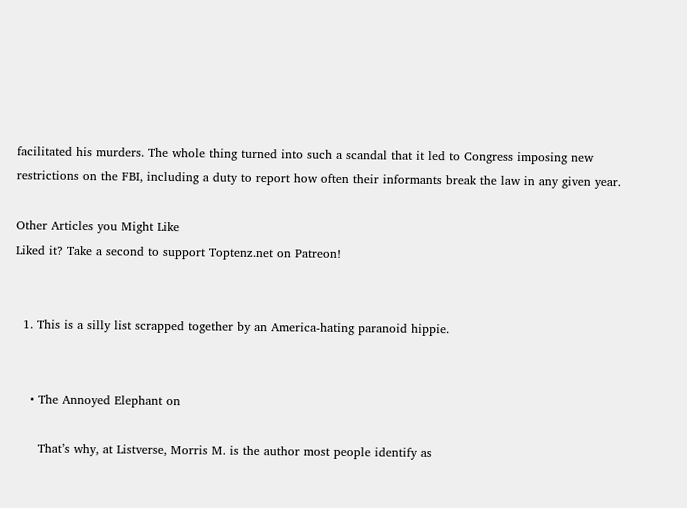facilitated his murders. The whole thing turned into such a scandal that it led to Congress imposing new restrictions on the FBI, including a duty to report how often their informants break the law in any given year.

Other Articles you Might Like
Liked it? Take a second to support Toptenz.net on Patreon!


  1. This is a silly list scrapped together by an America-hating paranoid hippie.


    • The Annoyed Elephant on

      That’s why, at Listverse, Morris M. is the author most people identify as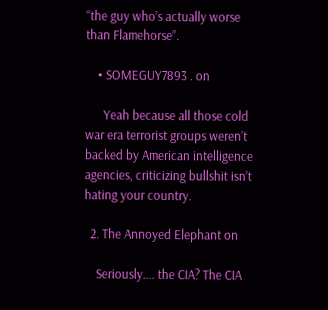“the guy who’s actually worse than Flamehorse”.

    • SOMEGUY7893 . on

      Yeah because all those cold war era terrorist groups weren’t backed by American intelligence agencies, criticizing bullshit isn’t hating your country.

  2. The Annoyed Elephant on

    Seriously…. the CIA? The CIA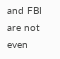and FBI are not even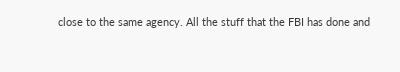close to the same agency. All the stuff that the FBI has done and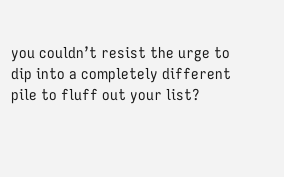you couldn’t resist the urge to dip into a completely different pile to fluff out your list?